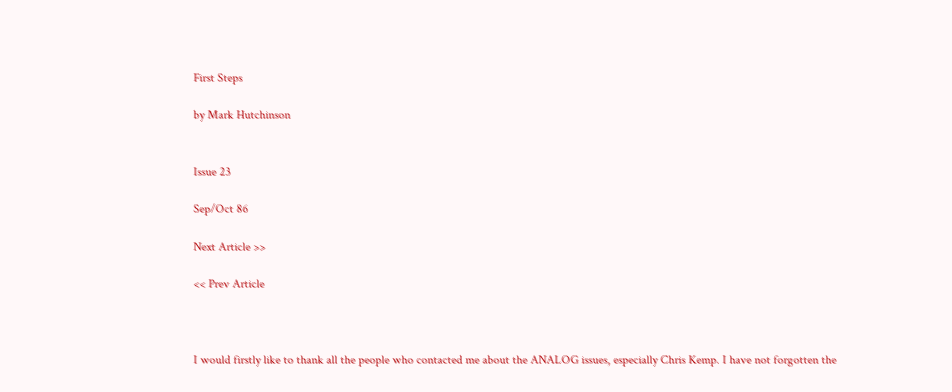First Steps

by Mark Hutchinson


Issue 23

Sep/Oct 86

Next Article >>

<< Prev Article



I would firstly like to thank all the people who contacted me about the ANALOG issues, especially Chris Kemp. I have not forgotten the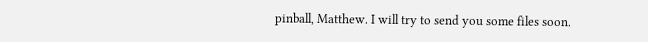pinball, Matthew. I will try to send you some files soon.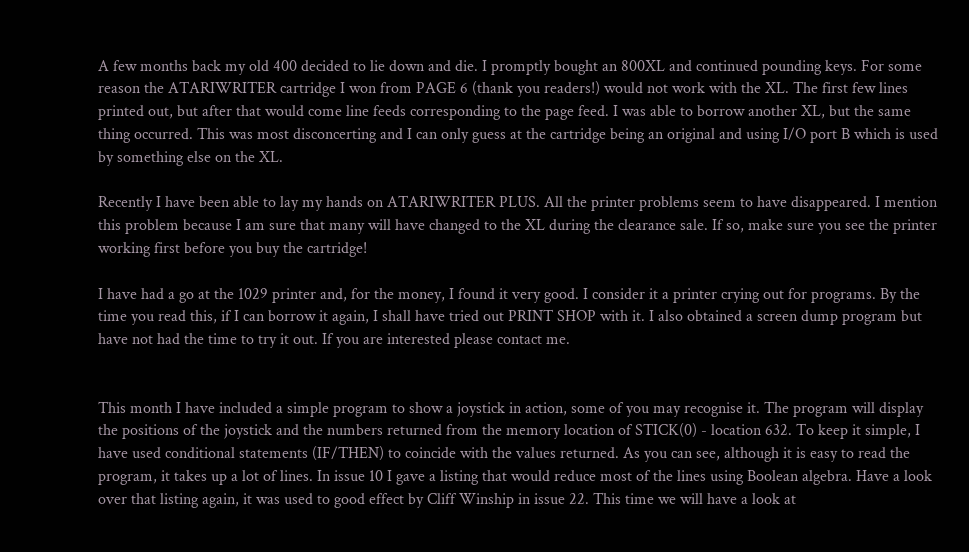A few months back my old 400 decided to lie down and die. I promptly bought an 800XL and continued pounding keys. For some reason the ATARIWRITER cartridge I won from PAGE 6 (thank you readers!) would not work with the XL. The first few lines printed out, but after that would come line feeds corresponding to the page feed. I was able to borrow another XL, but the same thing occurred. This was most disconcerting and I can only guess at the cartridge being an original and using I/O port B which is used by something else on the XL.

Recently I have been able to lay my hands on ATARIWRITER PLUS. All the printer problems seem to have disappeared. I mention this problem because I am sure that many will have changed to the XL during the clearance sale. If so, make sure you see the printer working first before you buy the cartridge!

I have had a go at the 1029 printer and, for the money, I found it very good. I consider it a printer crying out for programs. By the time you read this, if I can borrow it again, I shall have tried out PRINT SHOP with it. I also obtained a screen dump program but have not had the time to try it out. If you are interested please contact me.


This month I have included a simple program to show a joystick in action, some of you may recognise it. The program will display the positions of the joystick and the numbers returned from the memory location of STICK(0) - location 632. To keep it simple, I have used conditional statements (IF/THEN) to coincide with the values returned. As you can see, although it is easy to read the program, it takes up a lot of lines. In issue 10 I gave a listing that would reduce most of the lines using Boolean algebra. Have a look over that listing again, it was used to good effect by Cliff Winship in issue 22. This time we will have a look at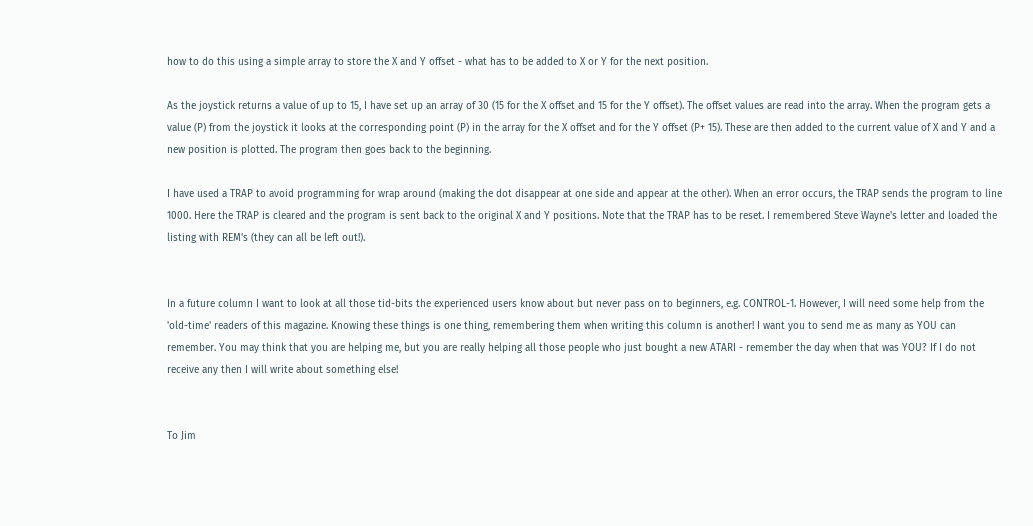how to do this using a simple array to store the X and Y offset - what has to be added to X or Y for the next position.

As the joystick returns a value of up to 15, I have set up an array of 30 (15 for the X offset and 15 for the Y offset). The offset values are read into the array. When the program gets a value (P) from the joystick it looks at the corresponding point (P) in the array for the X offset and for the Y offset (P+ 15). These are then added to the current value of X and Y and a new position is plotted. The program then goes back to the beginning.

I have used a TRAP to avoid programming for wrap around (making the dot disappear at one side and appear at the other). When an error occurs, the TRAP sends the program to line 1000. Here the TRAP is cleared and the program is sent back to the original X and Y positions. Note that the TRAP has to be reset. I remembered Steve Wayne's letter and loaded the listing with REM's (they can all be left out!).


In a future column I want to look at all those tid-bits the experienced users know about but never pass on to beginners, e.g. CONTROL-1. However, I will need some help from the 'old-time' readers of this magazine. Knowing these things is one thing, remembering them when writing this column is another! I want you to send me as many as YOU can remember. You may think that you are helping me, but you are really helping all those people who just bought a new ATARI - remember the day when that was YOU? If I do not receive any then I will write about something else!


To Jim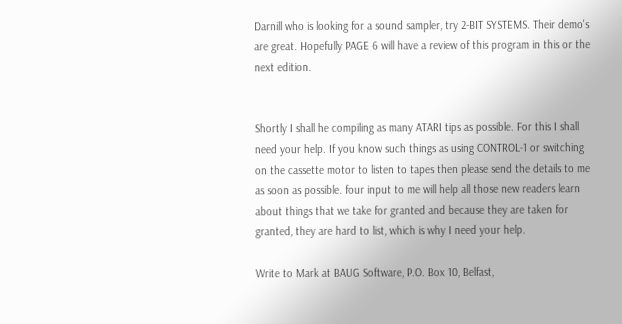Darnill who is looking for a sound sampler, try 2-BIT SYSTEMS. Their demo's are great. Hopefully PAGE 6 will have a review of this program in this or the next edition.


Shortly I shall he compiling as many ATARI tips as possible. For this I shall need your help. If you know such things as using CONTROL-1 or switching on the cassette motor to listen to tapes then please send the details to me as soon as possible. four input to me will help all those new readers learn about things that we take for granted and because they are taken for granted, they are hard to list, which is why I need your help.

Write to Mark at BAUG Software, P.O. Box 10, Belfast,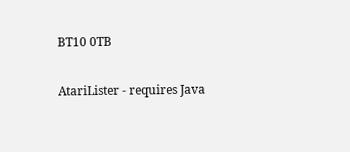BT10 0TB

AtariLister - requires Java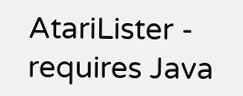AtariLister - requires Java